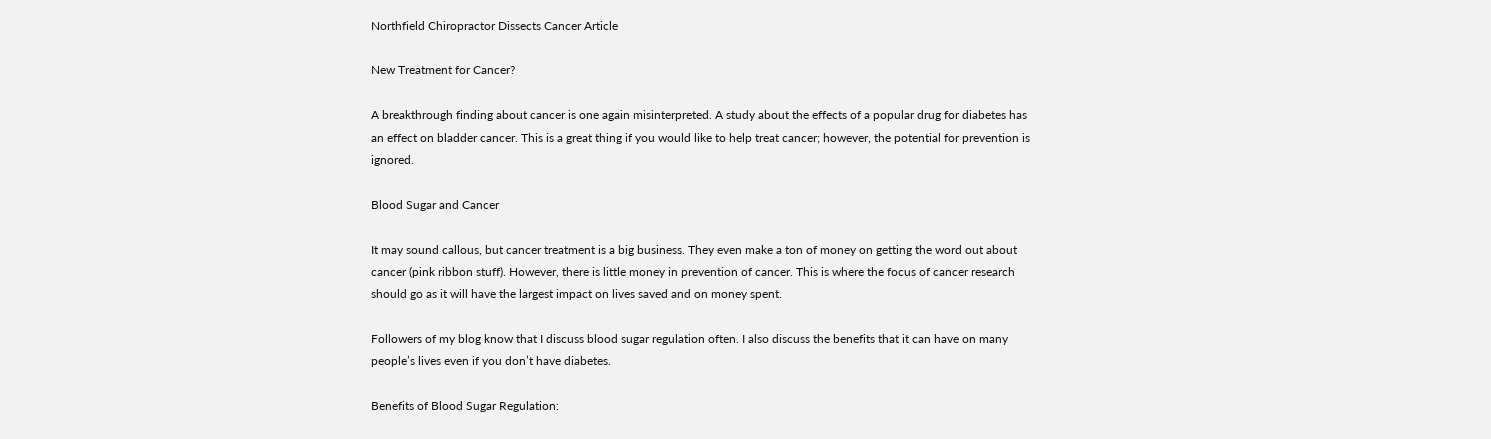Northfield Chiropractor Dissects Cancer Article

New Treatment for Cancer?

A breakthrough finding about cancer is one again misinterpreted. A study about the effects of a popular drug for diabetes has an effect on bladder cancer. This is a great thing if you would like to help treat cancer; however, the potential for prevention is ignored.

Blood Sugar and Cancer

It may sound callous, but cancer treatment is a big business. They even make a ton of money on getting the word out about cancer (pink ribbon stuff). However, there is little money in prevention of cancer. This is where the focus of cancer research should go as it will have the largest impact on lives saved and on money spent.

Followers of my blog know that I discuss blood sugar regulation often. I also discuss the benefits that it can have on many people’s lives even if you don’t have diabetes.

Benefits of Blood Sugar Regulation: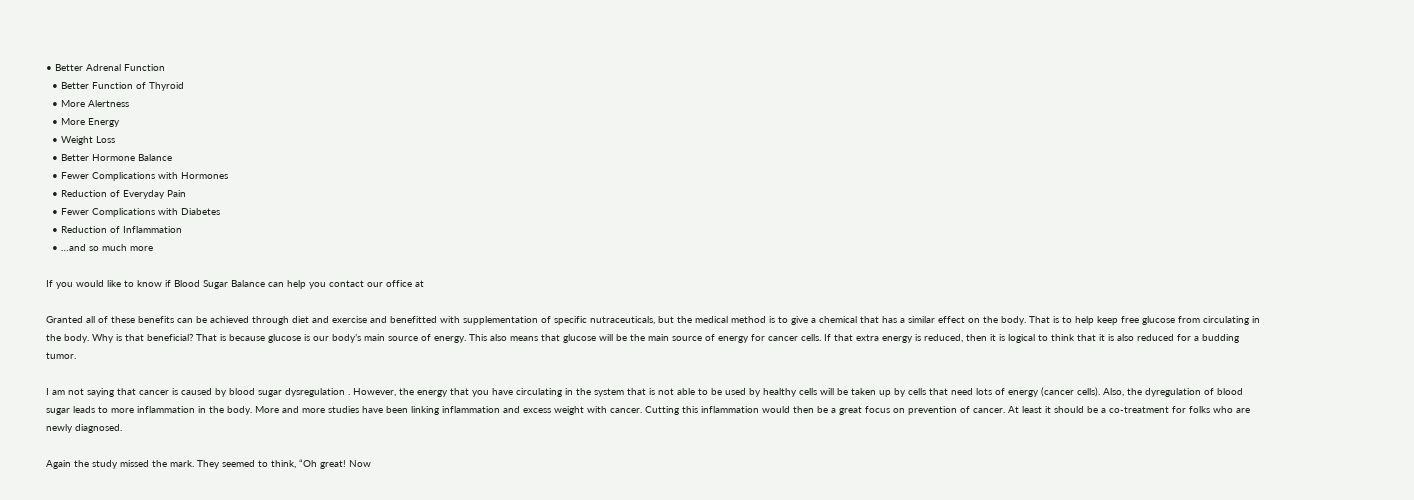• Better Adrenal Function
  • Better Function of Thyroid
  • More Alertness
  • More Energy
  • Weight Loss
  • Better Hormone Balance
  • Fewer Complications with Hormones
  • Reduction of Everyday Pain
  • Fewer Complications with Diabetes
  • Reduction of Inflammation
  • …and so much more

If you would like to know if Blood Sugar Balance can help you contact our office at

Granted all of these benefits can be achieved through diet and exercise and benefitted with supplementation of specific nutraceuticals, but the medical method is to give a chemical that has a similar effect on the body. That is to help keep free glucose from circulating in the body. Why is that beneficial? That is because glucose is our body’s main source of energy. This also means that glucose will be the main source of energy for cancer cells. If that extra energy is reduced, then it is logical to think that it is also reduced for a budding tumor.

I am not saying that cancer is caused by blood sugar dysregulation . However, the energy that you have circulating in the system that is not able to be used by healthy cells will be taken up by cells that need lots of energy (cancer cells). Also, the dyregulation of blood sugar leads to more inflammation in the body. More and more studies have been linking inflammation and excess weight with cancer. Cutting this inflammation would then be a great focus on prevention of cancer. At least it should be a co-treatment for folks who are newly diagnosed.

Again the study missed the mark. They seemed to think, “Oh great! Now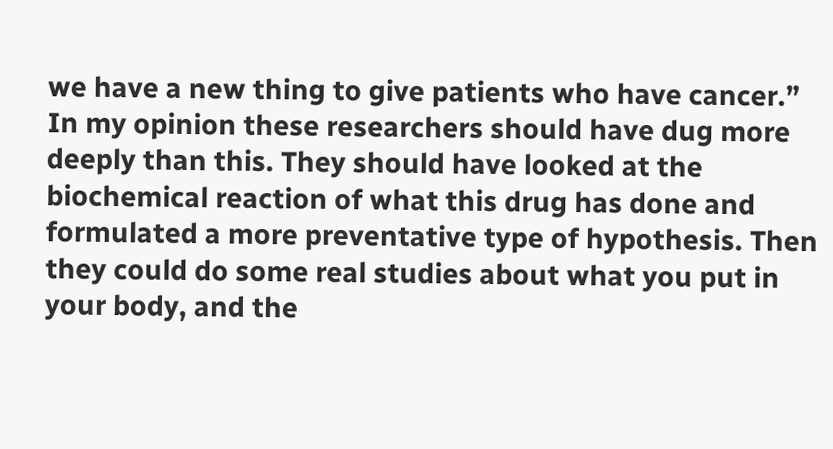we have a new thing to give patients who have cancer.” In my opinion these researchers should have dug more deeply than this. They should have looked at the biochemical reaction of what this drug has done and formulated a more preventative type of hypothesis. Then they could do some real studies about what you put in your body, and the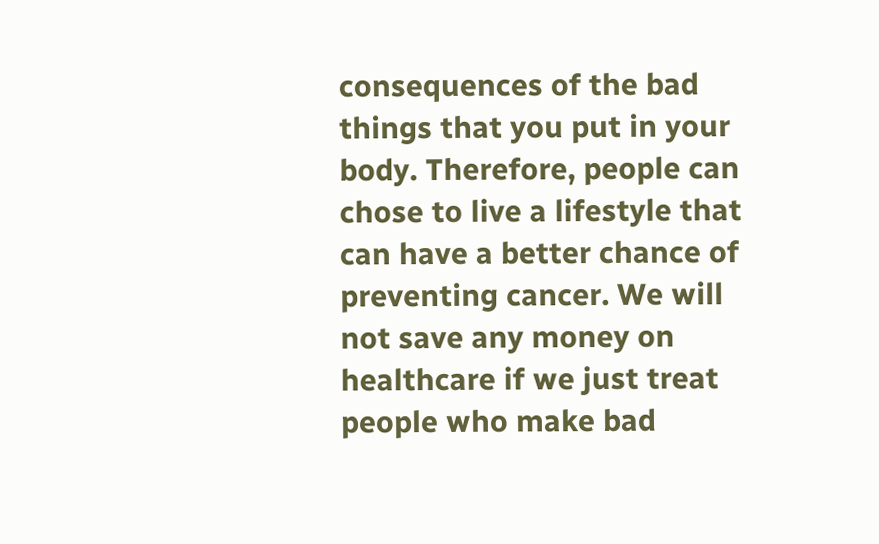consequences of the bad things that you put in your body. Therefore, people can chose to live a lifestyle that can have a better chance of preventing cancer. We will not save any money on healthcare if we just treat people who make bad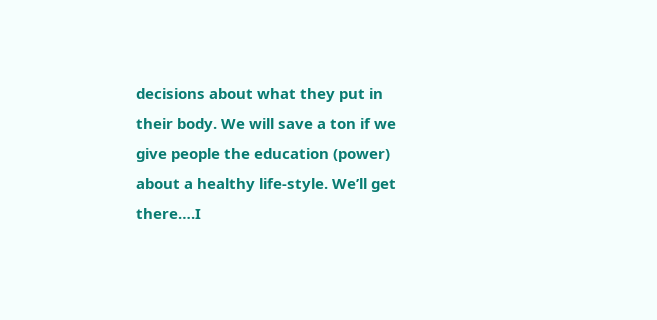decisions about what they put in their body. We will save a ton if we give people the education (power) about a healthy life-style. We’ll get there….I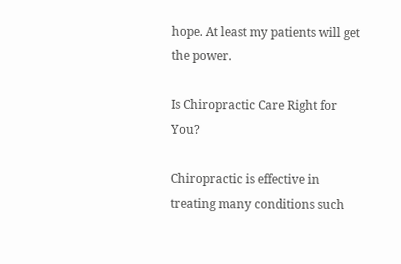hope. At least my patients will get the power.

Is Chiropractic Care Right for You?

Chiropractic is effective in treating many conditions such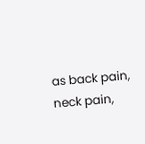as back pain, neck pain,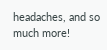headaches, and so much more!